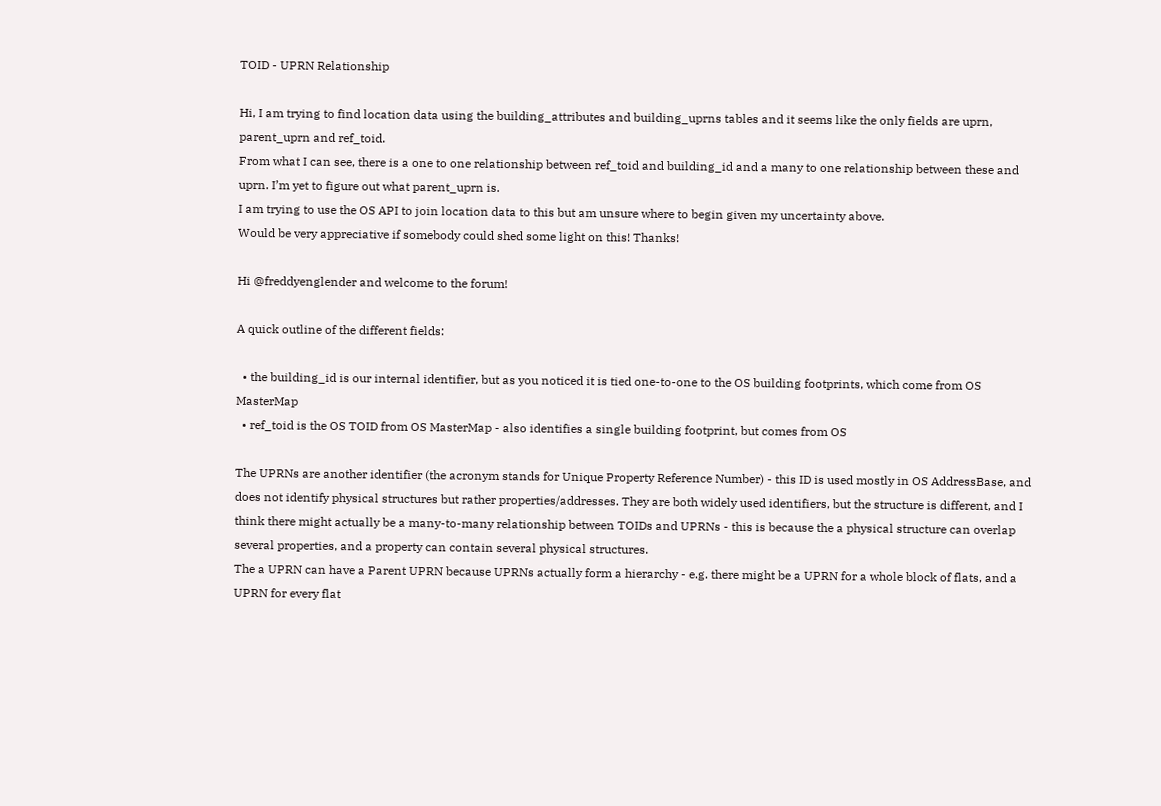TOID - UPRN Relationship

Hi, I am trying to find location data using the building_attributes and building_uprns tables and it seems like the only fields are uprn, parent_uprn and ref_toid.
From what I can see, there is a one to one relationship between ref_toid and building_id and a many to one relationship between these and uprn. I’m yet to figure out what parent_uprn is.
I am trying to use the OS API to join location data to this but am unsure where to begin given my uncertainty above.
Would be very appreciative if somebody could shed some light on this! Thanks!

Hi @freddyenglender and welcome to the forum!

A quick outline of the different fields:

  • the building_id is our internal identifier, but as you noticed it is tied one-to-one to the OS building footprints, which come from OS MasterMap
  • ref_toid is the OS TOID from OS MasterMap - also identifies a single building footprint, but comes from OS

The UPRNs are another identifier (the acronym stands for Unique Property Reference Number) - this ID is used mostly in OS AddressBase, and does not identify physical structures but rather properties/addresses. They are both widely used identifiers, but the structure is different, and I think there might actually be a many-to-many relationship between TOIDs and UPRNs - this is because the a physical structure can overlap several properties, and a property can contain several physical structures.
The a UPRN can have a Parent UPRN because UPRNs actually form a hierarchy - e.g. there might be a UPRN for a whole block of flats, and a UPRN for every flat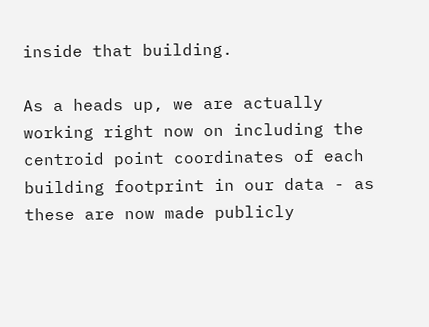inside that building.

As a heads up, we are actually working right now on including the centroid point coordinates of each building footprint in our data - as these are now made publicly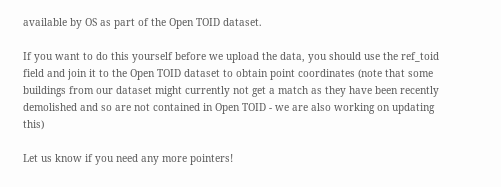available by OS as part of the Open TOID dataset.

If you want to do this yourself before we upload the data, you should use the ref_toid field and join it to the Open TOID dataset to obtain point coordinates (note that some buildings from our dataset might currently not get a match as they have been recently demolished and so are not contained in Open TOID - we are also working on updating this)

Let us know if you need any more pointers!